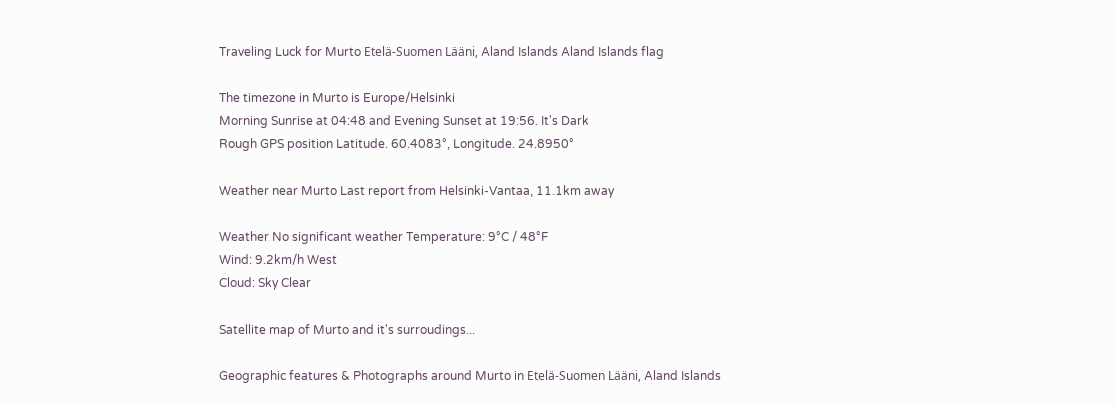Traveling Luck for Murto Etelä-Suomen Lääni, Aland Islands Aland Islands flag

The timezone in Murto is Europe/Helsinki
Morning Sunrise at 04:48 and Evening Sunset at 19:56. It's Dark
Rough GPS position Latitude. 60.4083°, Longitude. 24.8950°

Weather near Murto Last report from Helsinki-Vantaa, 11.1km away

Weather No significant weather Temperature: 9°C / 48°F
Wind: 9.2km/h West
Cloud: Sky Clear

Satellite map of Murto and it's surroudings...

Geographic features & Photographs around Murto in Etelä-Suomen Lääni, Aland Islands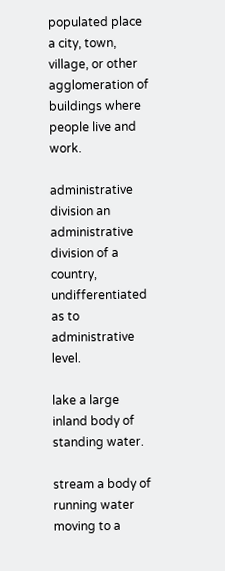populated place a city, town, village, or other agglomeration of buildings where people live and work.

administrative division an administrative division of a country, undifferentiated as to administrative level.

lake a large inland body of standing water.

stream a body of running water moving to a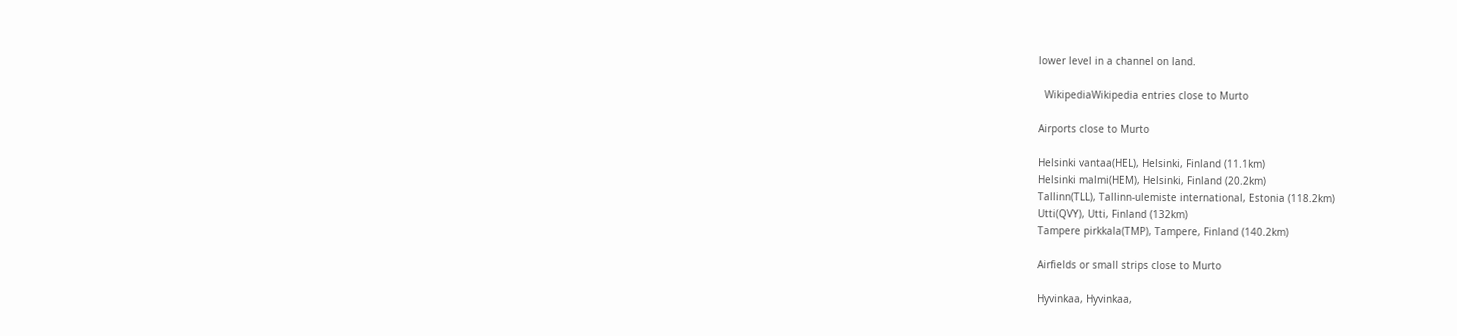lower level in a channel on land.

  WikipediaWikipedia entries close to Murto

Airports close to Murto

Helsinki vantaa(HEL), Helsinki, Finland (11.1km)
Helsinki malmi(HEM), Helsinki, Finland (20.2km)
Tallinn(TLL), Tallinn-ulemiste international, Estonia (118.2km)
Utti(QVY), Utti, Finland (132km)
Tampere pirkkala(TMP), Tampere, Finland (140.2km)

Airfields or small strips close to Murto

Hyvinkaa, Hyvinkaa,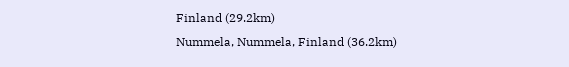Finland (29.2km)
Nummela, Nummela, Finland (36.2km)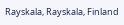Rayskala, Rayskala, Finland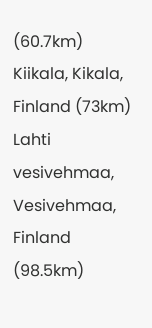(60.7km)
Kiikala, Kikala, Finland (73km)
Lahti vesivehmaa, Vesivehmaa, Finland (98.5km)